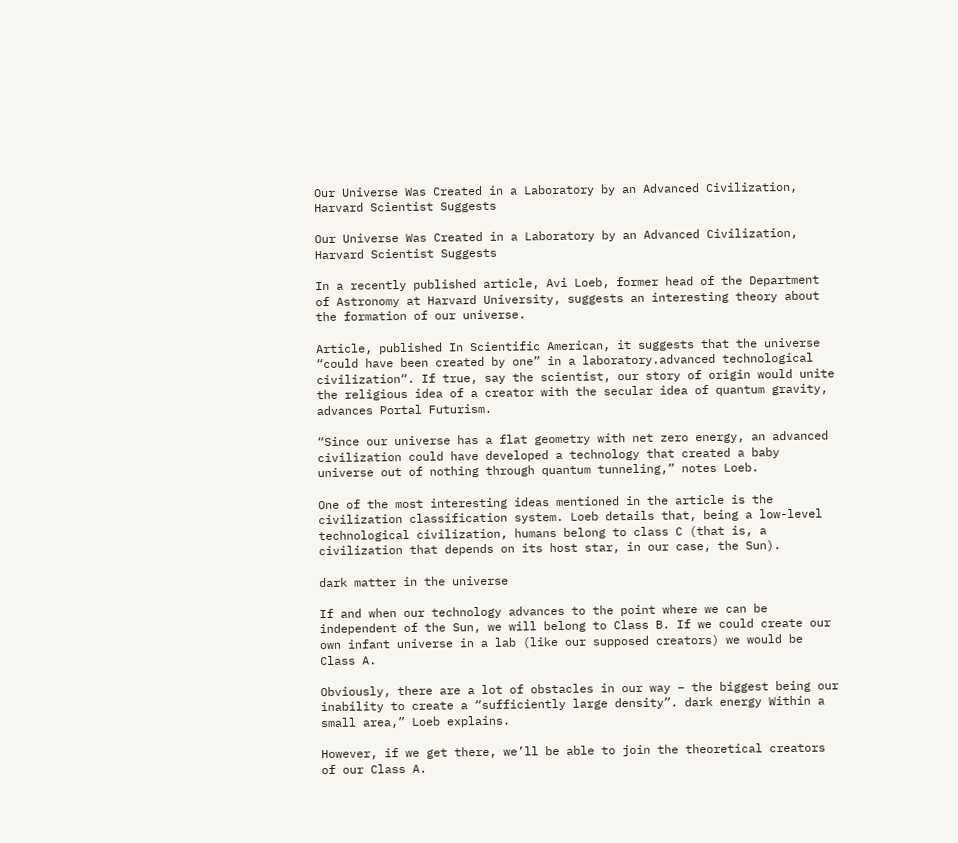Our Universe Was Created in a Laboratory by an Advanced Civilization, Harvard Scientist Suggests

Our Universe Was Created in a Laboratory by an Advanced Civilization, Harvard Scientist Suggests

In a recently published article, Avi Loeb, former head of the Department of Astronomy at Harvard University, suggests an interesting theory about the formation of our universe.

Article, published In Scientific American, it suggests that the universe “could have been created by one” in a laboratory.advanced technological civilization“. If true, say the scientist, our story of origin would unite the religious idea of a creator with the secular idea of quantum gravity, advances Portal Futurism.

“Since our universe has a flat geometry with net zero energy, an advanced civilization could have developed a technology that created a baby universe out of nothing through quantum tunneling,” notes Loeb.

One of the most interesting ideas mentioned in the article is the civilization classification system. Loeb details that, being a low-level technological civilization, humans belong to class C (that is, a civilization that depends on its host star, in our case, the Sun).

dark matter in the universe

If and when our technology advances to the point where we can be independent of the Sun, we will belong to Class B. If we could create our own infant universe in a lab (like our supposed creators) we would be Class A.

Obviously, there are a lot of obstacles in our way – the biggest being our inability to create a “sufficiently large density”. dark energy Within a small area,” Loeb explains.

However, if we get there, we’ll be able to join the theoretical creators of our Class A.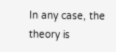In any case, the theory is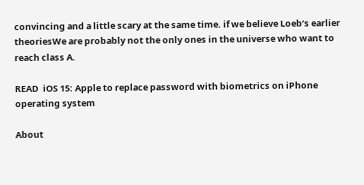convincing and a little scary at the same time. if we believe Loeb’s earlier theoriesWe are probably not the only ones in the universe who want to reach class A.

READ  iOS 15: Apple to replace password with biometrics on iPhone operating system

About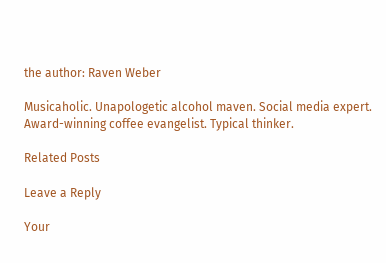the author: Raven Weber

Musicaholic. Unapologetic alcohol maven. Social media expert. Award-winning coffee evangelist. Typical thinker.

Related Posts

Leave a Reply

Your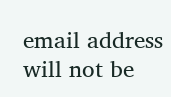email address will not be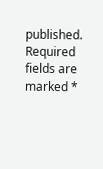published. Required fields are marked *